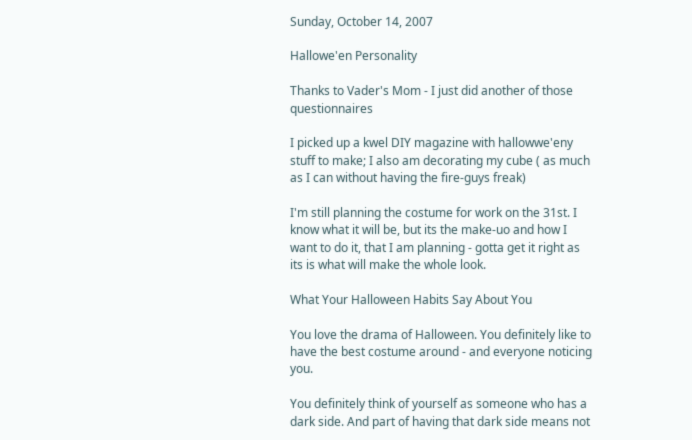Sunday, October 14, 2007

Hallowe'en Personality

Thanks to Vader's Mom - I just did another of those questionnaires

I picked up a kwel DIY magazine with hallowwe'eny stuff to make; I also am decorating my cube ( as much as I can without having the fire-guys freak)

I'm still planning the costume for work on the 31st. I know what it will be, but its the make-uo and how I want to do it, that I am planning - gotta get it right as its is what will make the whole look.

What Your Halloween Habits Say About You

You love the drama of Halloween. You definitely like to have the best costume around - and everyone noticing you.

You definitely think of yourself as someone who has a dark side. And part of having that dark side means not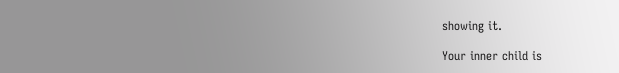showing it.

Your inner child is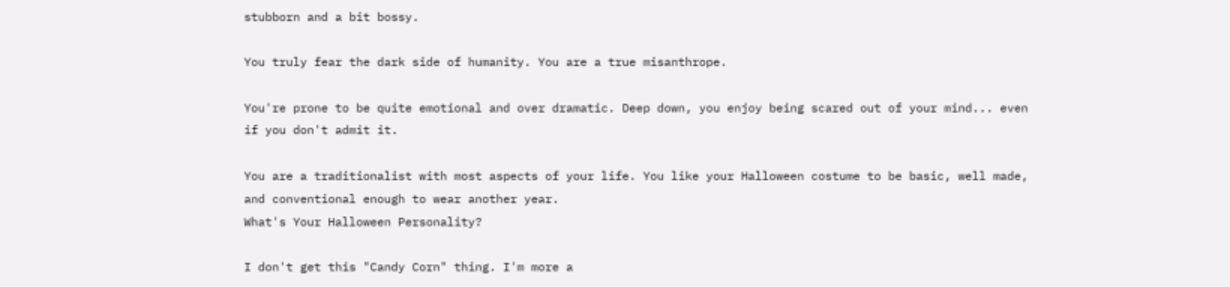stubborn and a bit bossy.

You truly fear the dark side of humanity. You are a true misanthrope.

You're prone to be quite emotional and over dramatic. Deep down, you enjoy being scared out of your mind... even if you don't admit it.

You are a traditionalist with most aspects of your life. You like your Halloween costume to be basic, well made, and conventional enough to wear another year.
What's Your Halloween Personality?

I don't get this "Candy Corn" thing. I'm more a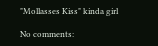"Mollasses Kiss" kinda girl

No comments: